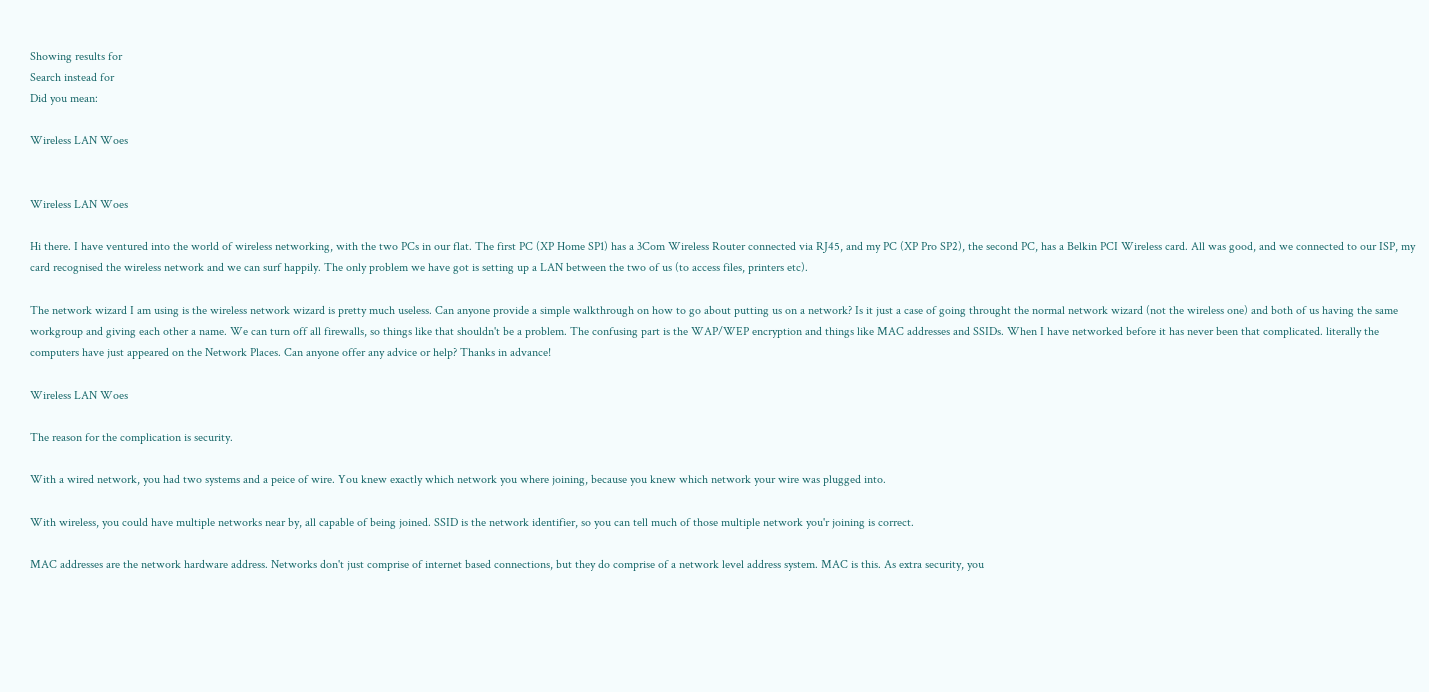Showing results for
Search instead for
Did you mean:

Wireless LAN Woes


Wireless LAN Woes

Hi there. I have ventured into the world of wireless networking, with the two PCs in our flat. The first PC (XP Home SP1) has a 3Com Wireless Router connected via RJ45, and my PC (XP Pro SP2), the second PC, has a Belkin PCI Wireless card. All was good, and we connected to our ISP, my card recognised the wireless network and we can surf happily. The only problem we have got is setting up a LAN between the two of us (to access files, printers etc).

The network wizard I am using is the wireless network wizard is pretty much useless. Can anyone provide a simple walkthrough on how to go about putting us on a network? Is it just a case of going throught the normal network wizard (not the wireless one) and both of us having the same workgroup and giving each other a name. We can turn off all firewalls, so things like that shouldn't be a problem. The confusing part is the WAP/WEP encryption and things like MAC addresses and SSIDs. When I have networked before it has never been that complicated. literally the computers have just appeared on the Network Places. Can anyone offer any advice or help? Thanks in advance!

Wireless LAN Woes

The reason for the complication is security.

With a wired network, you had two systems and a peice of wire. You knew exactly which network you where joining, because you knew which network your wire was plugged into.

With wireless, you could have multiple networks near by, all capable of being joined. SSID is the network identifier, so you can tell much of those multiple network you'r joining is correct.

MAC addresses are the network hardware address. Networks don't just comprise of internet based connections, but they do comprise of a network level address system. MAC is this. As extra security, you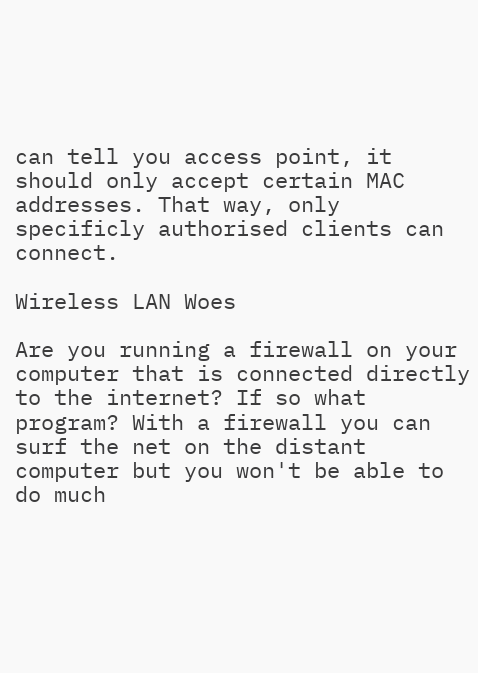can tell you access point, it should only accept certain MAC addresses. That way, only specificly authorised clients can connect.

Wireless LAN Woes

Are you running a firewall on your computer that is connected directly to the internet? If so what program? With a firewall you can surf the net on the distant computer but you won't be able to do much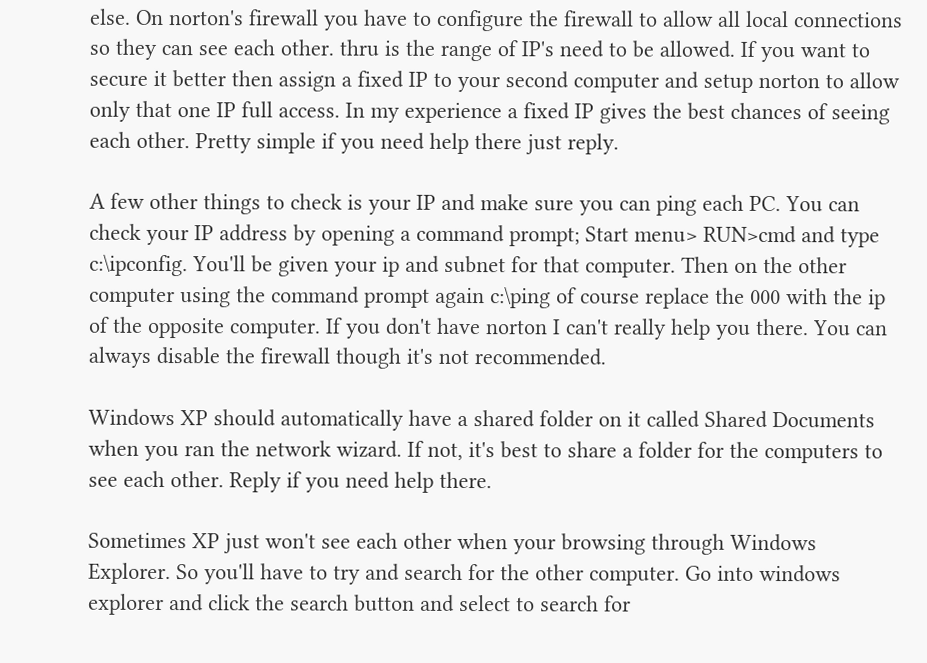else. On norton's firewall you have to configure the firewall to allow all local connections so they can see each other. thru is the range of IP's need to be allowed. If you want to secure it better then assign a fixed IP to your second computer and setup norton to allow only that one IP full access. In my experience a fixed IP gives the best chances of seeing each other. Pretty simple if you need help there just reply.

A few other things to check is your IP and make sure you can ping each PC. You can check your IP address by opening a command prompt; Start menu> RUN>cmd and type c:\ipconfig. You'll be given your ip and subnet for that computer. Then on the other computer using the command prompt again c:\ping of course replace the 000 with the ip of the opposite computer. If you don't have norton I can't really help you there. You can always disable the firewall though it's not recommended.

Windows XP should automatically have a shared folder on it called Shared Documents when you ran the network wizard. If not, it's best to share a folder for the computers to see each other. Reply if you need help there.

Sometimes XP just won't see each other when your browsing through Windows Explorer. So you'll have to try and search for the other computer. Go into windows explorer and click the search button and select to search for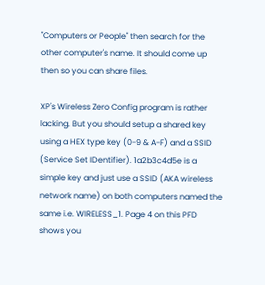"Computers or People" then search for the other computer's name. It should come up then so you can share files.

XP's Wireless Zero Config program is rather lacking. But you should setup a shared key using a HEX type key (0-9 & A-F) and a SSID (Service Set IDentifier). 1a2b3c4d5e is a simple key and just use a SSID (AKA wireless network name) on both computers named the same i.e. WIRELESS_1. Page 4 on this PFD shows you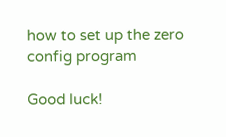how to set up the zero config program

Good luck!